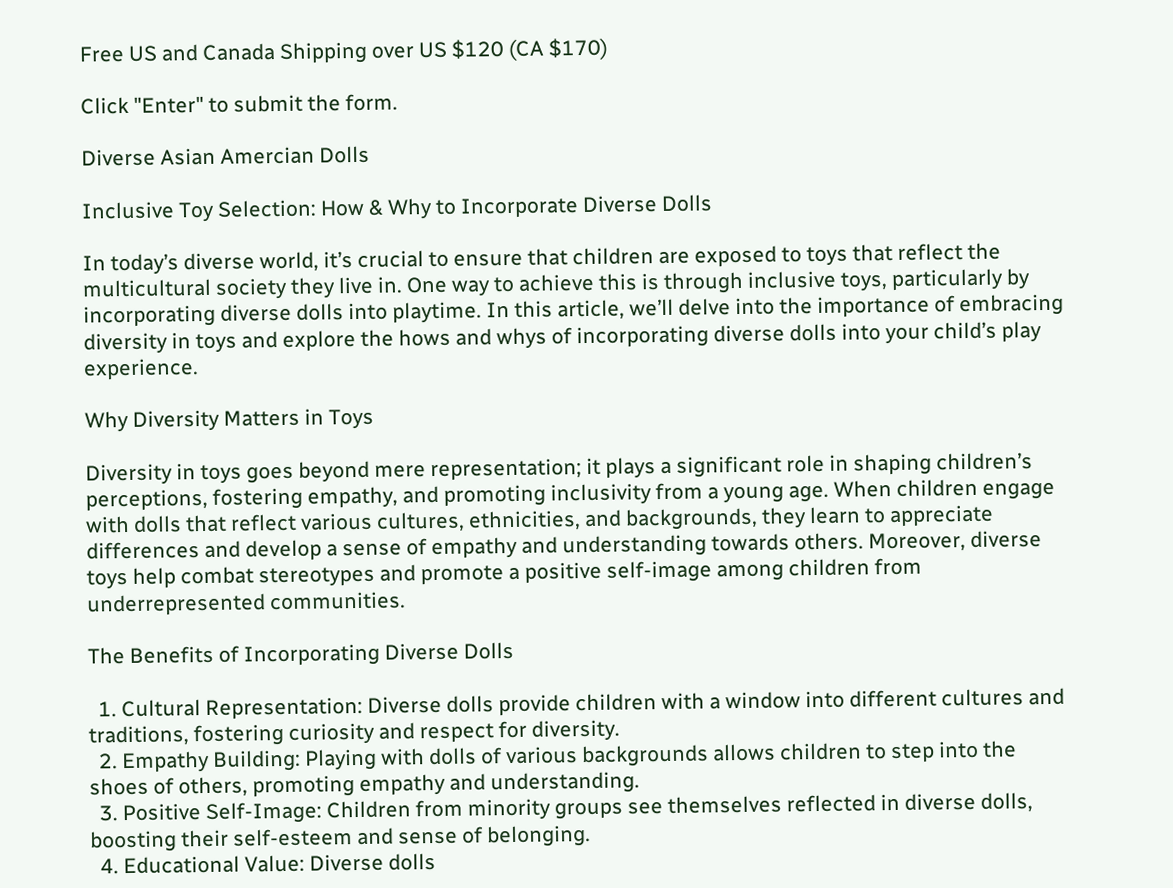Free US and Canada Shipping over US $120 (CA $170)

Click "Enter" to submit the form.

Diverse Asian Amercian Dolls

Inclusive Toy Selection: How & Why to Incorporate Diverse Dolls

In today’s diverse world, it’s crucial to ensure that children are exposed to toys that reflect the multicultural society they live in. One way to achieve this is through inclusive toys, particularly by incorporating diverse dolls into playtime. In this article, we’ll delve into the importance of embracing diversity in toys and explore the hows and whys of incorporating diverse dolls into your child’s play experience.

Why Diversity Matters in Toys

Diversity in toys goes beyond mere representation; it plays a significant role in shaping children’s perceptions, fostering empathy, and promoting inclusivity from a young age. When children engage with dolls that reflect various cultures, ethnicities, and backgrounds, they learn to appreciate differences and develop a sense of empathy and understanding towards others. Moreover, diverse toys help combat stereotypes and promote a positive self-image among children from underrepresented communities.

The Benefits of Incorporating Diverse Dolls

  1. Cultural Representation: Diverse dolls provide children with a window into different cultures and traditions, fostering curiosity and respect for diversity.
  2. Empathy Building: Playing with dolls of various backgrounds allows children to step into the shoes of others, promoting empathy and understanding.
  3. Positive Self-Image: Children from minority groups see themselves reflected in diverse dolls, boosting their self-esteem and sense of belonging.
  4. Educational Value: Diverse dolls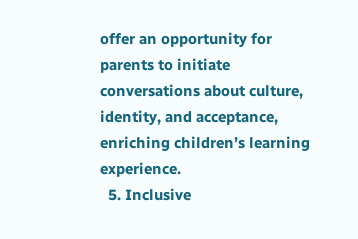offer an opportunity for parents to initiate conversations about culture, identity, and acceptance, enriching children’s learning experience.
  5. Inclusive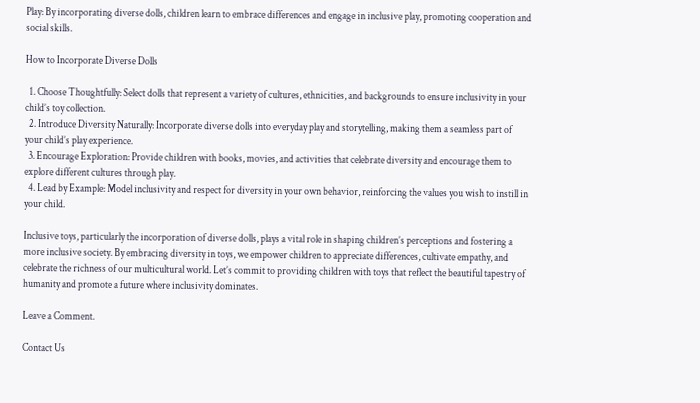Play: By incorporating diverse dolls, children learn to embrace differences and engage in inclusive play, promoting cooperation and social skills.

How to Incorporate Diverse Dolls

  1. Choose Thoughtfully: Select dolls that represent a variety of cultures, ethnicities, and backgrounds to ensure inclusivity in your child’s toy collection.
  2. Introduce Diversity Naturally: Incorporate diverse dolls into everyday play and storytelling, making them a seamless part of your child’s play experience.
  3. Encourage Exploration: Provide children with books, movies, and activities that celebrate diversity and encourage them to explore different cultures through play.
  4. Lead by Example: Model inclusivity and respect for diversity in your own behavior, reinforcing the values you wish to instill in your child.

Inclusive toys, particularly the incorporation of diverse dolls, plays a vital role in shaping children’s perceptions and fostering a more inclusive society. By embracing diversity in toys, we empower children to appreciate differences, cultivate empathy, and celebrate the richness of our multicultural world. Let’s commit to providing children with toys that reflect the beautiful tapestry of humanity and promote a future where inclusivity dominates.

Leave a Comment.

Contact Us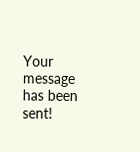Your message has been sent!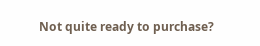Not quite ready to purchase?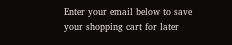Enter your email below to save your shopping cart for later